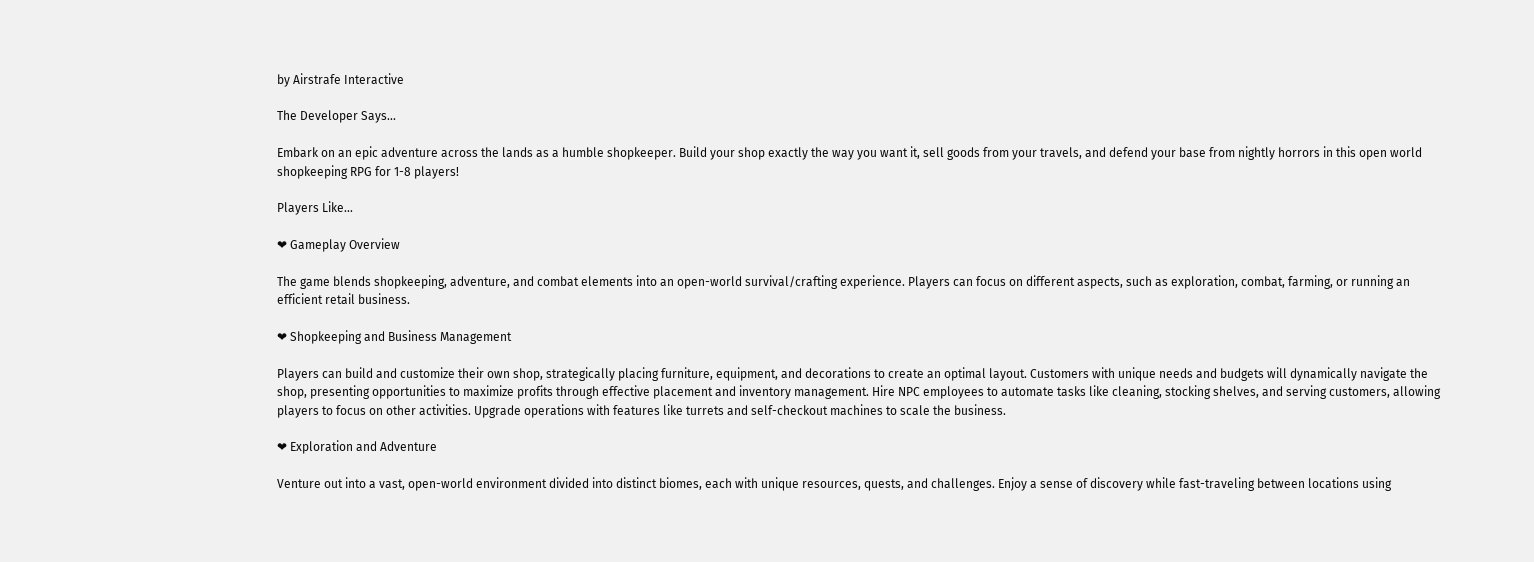by Airstrafe Interactive

The Developer Says...

Embark on an epic adventure across the lands as a humble shopkeeper. Build your shop exactly the way you want it, sell goods from your travels, and defend your base from nightly horrors in this open world shopkeeping RPG for 1-8 players!

Players Like...

❤ Gameplay Overview

The game blends shopkeeping, adventure, and combat elements into an open-world survival/crafting experience. Players can focus on different aspects, such as exploration, combat, farming, or running an efficient retail business.

❤ Shopkeeping and Business Management

Players can build and customize their own shop, strategically placing furniture, equipment, and decorations to create an optimal layout. Customers with unique needs and budgets will dynamically navigate the shop, presenting opportunities to maximize profits through effective placement and inventory management. Hire NPC employees to automate tasks like cleaning, stocking shelves, and serving customers, allowing players to focus on other activities. Upgrade operations with features like turrets and self-checkout machines to scale the business.

❤ Exploration and Adventure

Venture out into a vast, open-world environment divided into distinct biomes, each with unique resources, quests, and challenges. Enjoy a sense of discovery while fast-traveling between locations using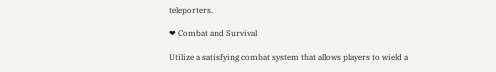teleporters.

❤ Combat and Survival

Utilize a satisfying combat system that allows players to wield a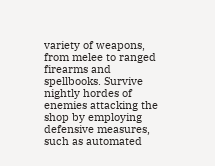variety of weapons, from melee to ranged firearms and spellbooks. Survive nightly hordes of enemies attacking the shop by employing defensive measures, such as automated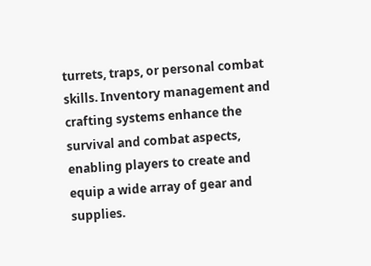turrets, traps, or personal combat skills. Inventory management and crafting systems enhance the survival and combat aspects, enabling players to create and equip a wide array of gear and supplies.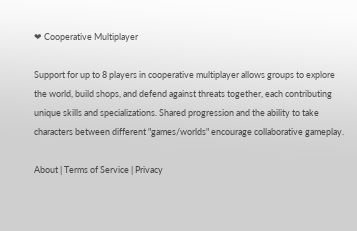❤ Cooperative Multiplayer

Support for up to 8 players in cooperative multiplayer allows groups to explore the world, build shops, and defend against threats together, each contributing unique skills and specializations. Shared progression and the ability to take characters between different "games/worlds" encourage collaborative gameplay.

About | Terms of Service | Privacy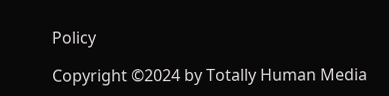Policy

Copyright ©2024 by Totally Human Media